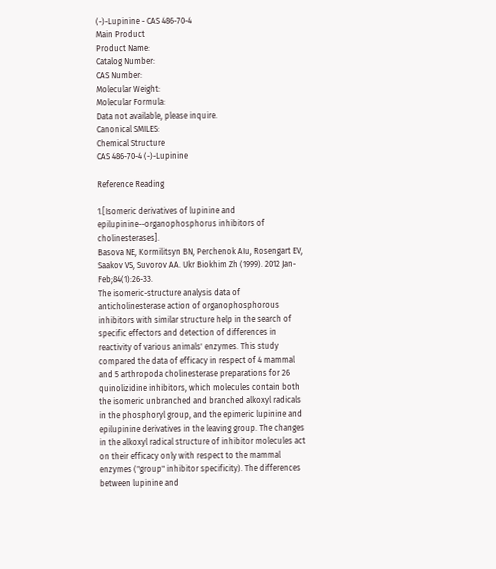(-)-Lupinine - CAS 486-70-4
Main Product
Product Name:
Catalog Number:
CAS Number:
Molecular Weight:
Molecular Formula:
Data not available, please inquire.
Canonical SMILES:
Chemical Structure
CAS 486-70-4 (-)-Lupinine

Reference Reading

1.[Isomeric derivatives of lupinine and epilupinine--organophosphorus inhibitors of cholinesterases].
Basova NE, Kormilitsyn BN, Perchenok AIu, Rosengart EV, Saakov VS, Suvorov AA. Ukr Biokhim Zh (1999). 2012 Jan-Feb;84(1):26-33.
The isomeric-structure analysis data of anticholinesterase action of organophosphorous inhibitors with similar structure help in the search of specific effectors and detection of differences in reactivity of various animals' enzymes. This study compared the data of efficacy in respect of 4 mammal and 5 arthropoda cholinesterase preparations for 26 quinolizidine inhibitors, which molecules contain both the isomeric unbranched and branched alkoxyl radicals in the phosphoryl group, and the epimeric lupinine and epilupinine derivatives in the leaving group. The changes in the alkoxyl radical structure of inhibitor molecules act on their efficacy only with respect to the mammal enzymes ("group" inhibitor specificity). The differences between lupinine and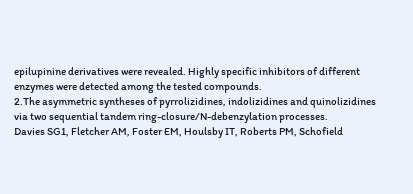epilupinine derivatives were revealed. Highly specific inhibitors of different enzymes were detected among the tested compounds.
2.The asymmetric syntheses of pyrrolizidines, indolizidines and quinolizidines via two sequential tandem ring-closure/N-debenzylation processes.
Davies SG1, Fletcher AM, Foster EM, Houlsby IT, Roberts PM, Schofield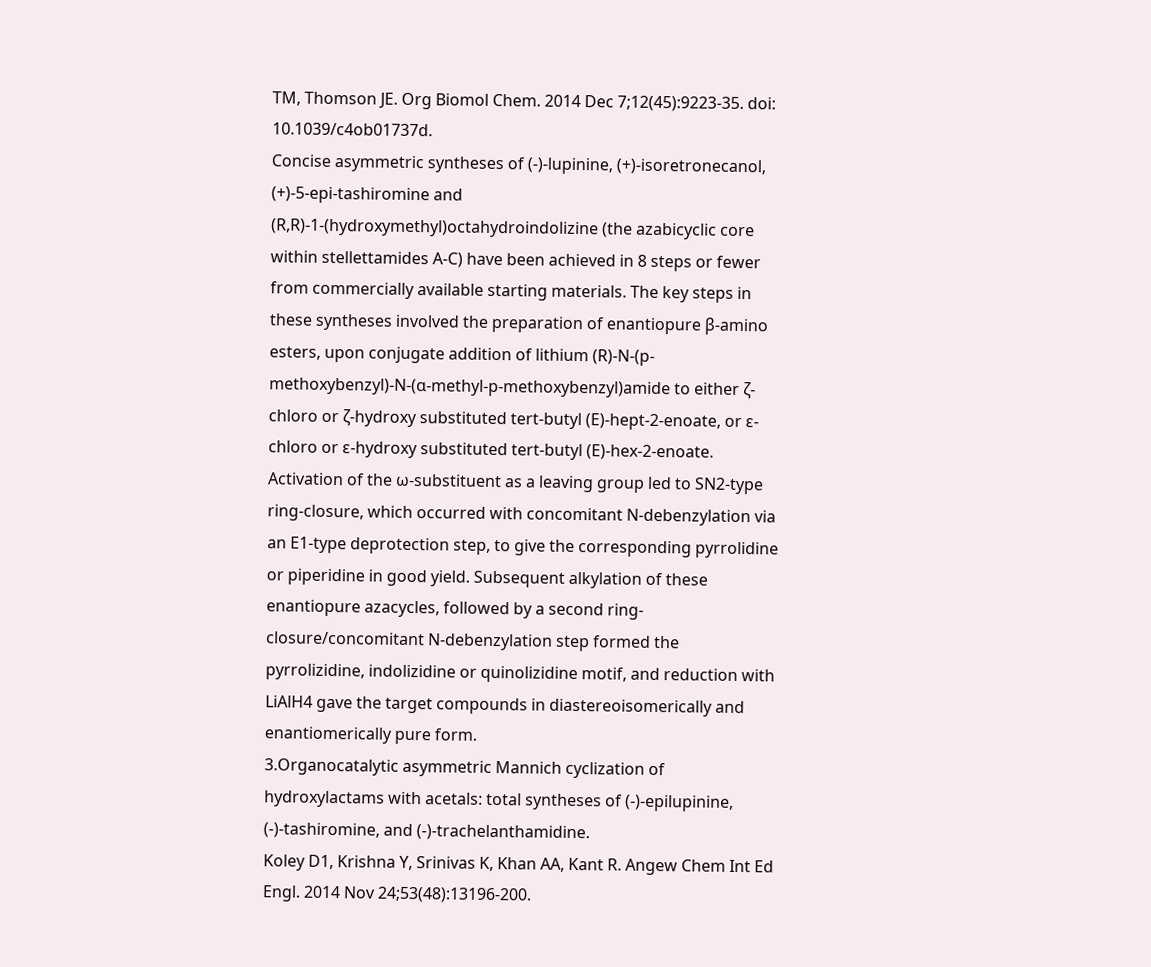TM, Thomson JE. Org Biomol Chem. 2014 Dec 7;12(45):9223-35. doi: 10.1039/c4ob01737d.
Concise asymmetric syntheses of (-)-lupinine, (+)-isoretronecanol, (+)-5-epi-tashiromine and (R,R)-1-(hydroxymethyl)octahydroindolizine (the azabicyclic core within stellettamides A-C) have been achieved in 8 steps or fewer from commercially available starting materials. The key steps in these syntheses involved the preparation of enantiopure β-amino esters, upon conjugate addition of lithium (R)-N-(p-methoxybenzyl)-N-(α-methyl-p-methoxybenzyl)amide to either ζ-chloro or ζ-hydroxy substituted tert-butyl (E)-hept-2-enoate, or ε-chloro or ε-hydroxy substituted tert-butyl (E)-hex-2-enoate. Activation of the ω-substituent as a leaving group led to SN2-type ring-closure, which occurred with concomitant N-debenzylation via an E1-type deprotection step, to give the corresponding pyrrolidine or piperidine in good yield. Subsequent alkylation of these enantiopure azacycles, followed by a second ring-closure/concomitant N-debenzylation step formed the pyrrolizidine, indolizidine or quinolizidine motif, and reduction with LiAlH4 gave the target compounds in diastereoisomerically and enantiomerically pure form.
3.Organocatalytic asymmetric Mannich cyclization of hydroxylactams with acetals: total syntheses of (-)-epilupinine, (-)-tashiromine, and (-)-trachelanthamidine.
Koley D1, Krishna Y, Srinivas K, Khan AA, Kant R. Angew Chem Int Ed Engl. 2014 Nov 24;53(48):13196-200.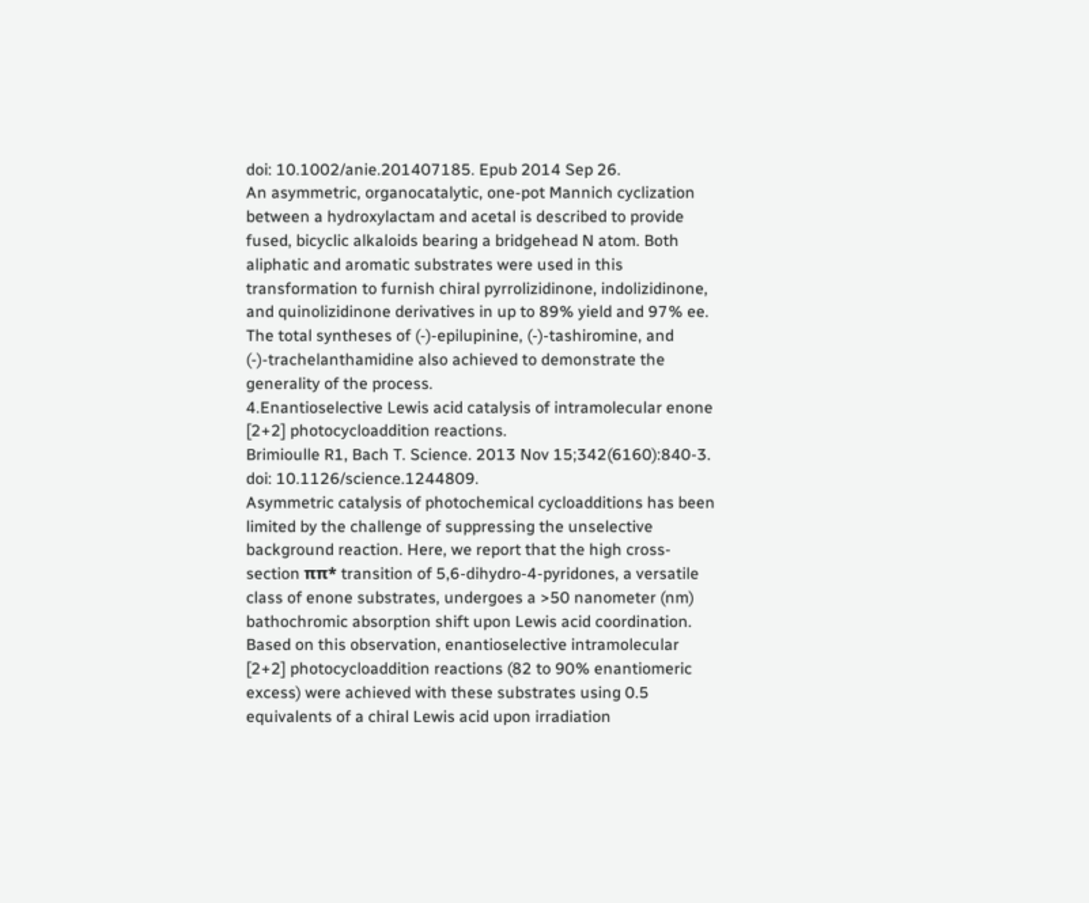doi: 10.1002/anie.201407185. Epub 2014 Sep 26.
An asymmetric, organocatalytic, one-pot Mannich cyclization between a hydroxylactam and acetal is described to provide fused, bicyclic alkaloids bearing a bridgehead N atom. Both aliphatic and aromatic substrates were used in this transformation to furnish chiral pyrrolizidinone, indolizidinone, and quinolizidinone derivatives in up to 89% yield and 97% ee. The total syntheses of (-)-epilupinine, (-)-tashiromine, and (-)-trachelanthamidine also achieved to demonstrate the generality of the process.
4.Enantioselective Lewis acid catalysis of intramolecular enone [2+2] photocycloaddition reactions.
Brimioulle R1, Bach T. Science. 2013 Nov 15;342(6160):840-3. doi: 10.1126/science.1244809.
Asymmetric catalysis of photochemical cycloadditions has been limited by the challenge of suppressing the unselective background reaction. Here, we report that the high cross-section ππ* transition of 5,6-dihydro-4-pyridones, a versatile class of enone substrates, undergoes a >50 nanometer (nm) bathochromic absorption shift upon Lewis acid coordination. Based on this observation, enantioselective intramolecular [2+2] photocycloaddition reactions (82 to 90% enantiomeric excess) were achieved with these substrates using 0.5 equivalents of a chiral Lewis acid upon irradiation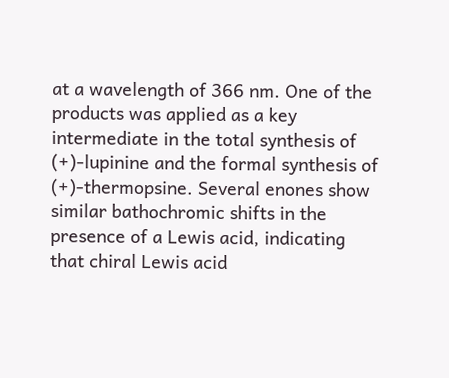at a wavelength of 366 nm. One of the products was applied as a key intermediate in the total synthesis of (+)-lupinine and the formal synthesis of (+)-thermopsine. Several enones show similar bathochromic shifts in the presence of a Lewis acid, indicating that chiral Lewis acid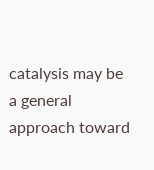catalysis may be a general approach toward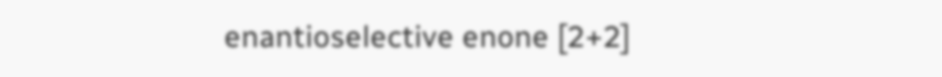enantioselective enone [2+2]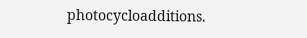photocycloadditions.